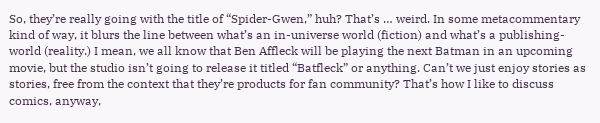So, they’re really going with the title of “Spider-Gwen,” huh? That’s … weird. In some metacommentary kind of way, it blurs the line between what’s an in-universe world (fiction) and what’s a publishing-world (reality.) I mean, we all know that Ben Affleck will be playing the next Batman in an upcoming movie, but the studio isn’t going to release it titled “Batfleck” or anything. Can’t we just enjoy stories as stories, free from the context that they’re products for fan community? That’s how I like to discuss comics, anyway,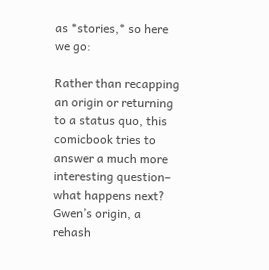as *stories,* so here we go:

Rather than recapping an origin or returning to a status quo, this comicbook tries to answer a much more interesting question– what happens next? Gwen’s origin, a rehash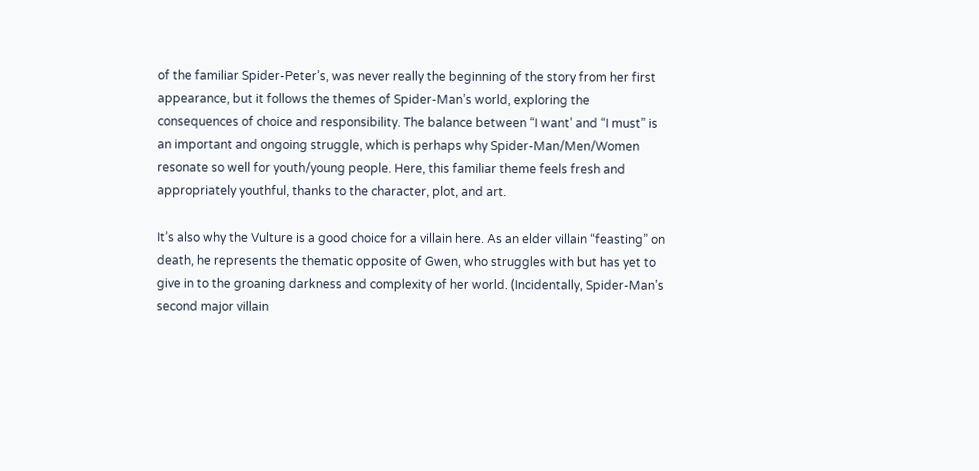of the familiar Spider-Peter’s, was never really the beginning of the story from her first appearance, but it follows the themes of Spider-Man’s world, exploring the consequences of choice and responsibility. The balance between “I want’ and “I must” is an important and ongoing struggle, which is perhaps why Spider-Man/Men/Women resonate so well for youth/young people. Here, this familiar theme feels fresh and appropriately youthful, thanks to the character, plot, and art.

It’s also why the Vulture is a good choice for a villain here. As an elder villain “feasting” on death, he represents the thematic opposite of Gwen, who struggles with but has yet to give in to the groaning darkness and complexity of her world. (Incidentally, Spider-Man’s second major villain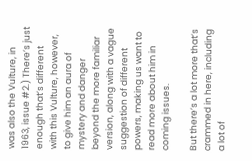was also the Vulture, in 1963, issue #2.) There’s just enough that’s different with this Vulture, however, to give him an aura of mystery and danger beyond the more familiar version, along with a vague suggestion of different powers, making us want to read more about him in coming issues.

But there’s a lot more that’s crammed in here, including a lot of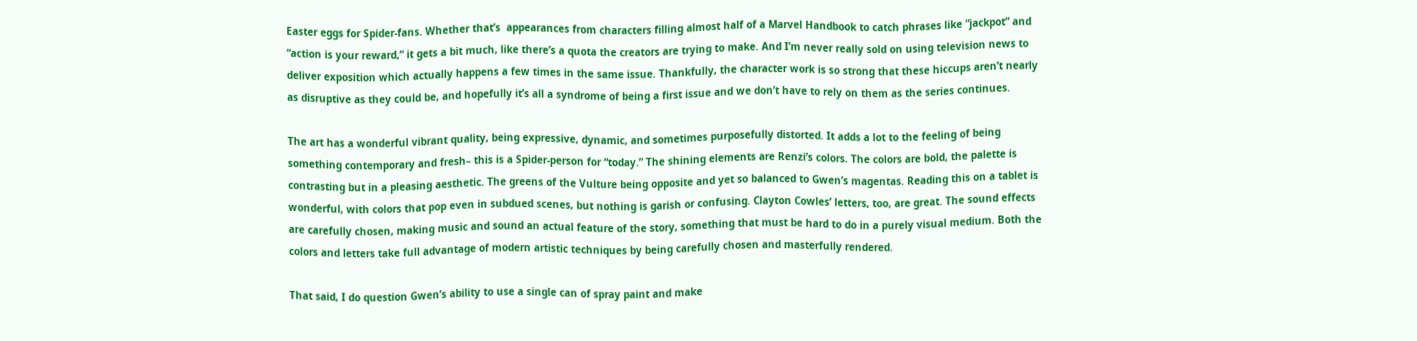Easter eggs for Spider-fans. Whether that’s  appearances from characters filling almost half of a Marvel Handbook to catch phrases like “jackpot” and “action is your reward,” it gets a bit much, like there’s a quota the creators are trying to make. And I’m never really sold on using television news to deliver exposition which actually happens a few times in the same issue. Thankfully, the character work is so strong that these hiccups aren’t nearly as disruptive as they could be, and hopefully it’s all a syndrome of being a first issue and we don’t have to rely on them as the series continues.

The art has a wonderful vibrant quality, being expressive, dynamic, and sometimes purposefully distorted. It adds a lot to the feeling of being something contemporary and fresh– this is a Spider-person for “today.” The shining elements are Renzi’s colors. The colors are bold, the palette is contrasting but in a pleasing aesthetic. The greens of the Vulture being opposite and yet so balanced to Gwen’s magentas. Reading this on a tablet is wonderful, with colors that pop even in subdued scenes, but nothing is garish or confusing. Clayton Cowles’ letters, too, are great. The sound effects are carefully chosen, making music and sound an actual feature of the story, something that must be hard to do in a purely visual medium. Both the colors and letters take full advantage of modern artistic techniques by being carefully chosen and masterfully rendered.

That said, I do question Gwen’s ability to use a single can of spray paint and make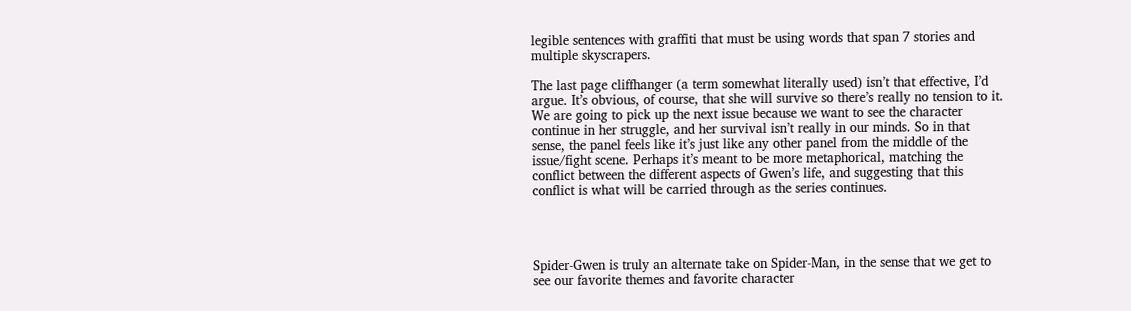legible sentences with graffiti that must be using words that span 7 stories and multiple skyscrapers.

The last page cliffhanger (a term somewhat literally used) isn’t that effective, I’d argue. It’s obvious, of course, that she will survive so there’s really no tension to it. We are going to pick up the next issue because we want to see the character continue in her struggle, and her survival isn’t really in our minds. So in that sense, the panel feels like it’s just like any other panel from the middle of the issue/fight scene. Perhaps it’s meant to be more metaphorical, matching the conflict between the different aspects of Gwen’s life, and suggesting that this conflict is what will be carried through as the series continues.




Spider-Gwen is truly an alternate take on Spider-Man, in the sense that we get to see our favorite themes and favorite character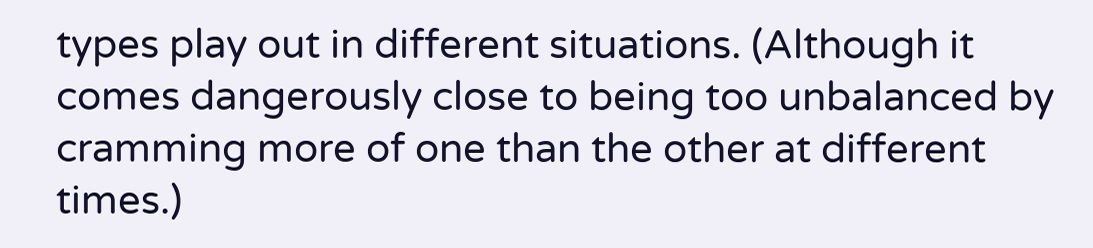types play out in different situations. (Although it comes dangerously close to being too unbalanced by cramming more of one than the other at different times.)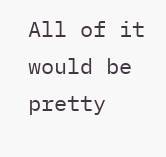All of it would be pretty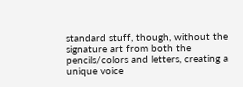standard stuff, though, without the signature art from both the pencils/colors and letters, creating a unique voice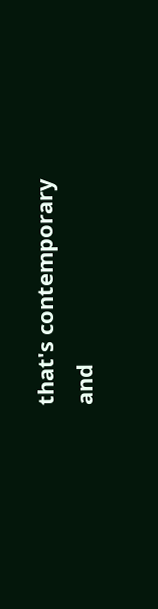that's contemporary and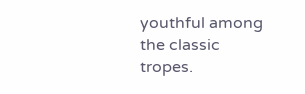youthful among the classic tropes.